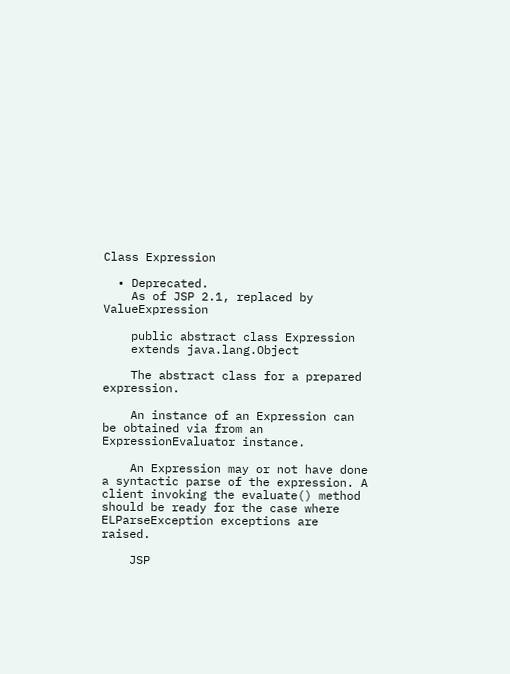Class Expression

  • Deprecated.
    As of JSP 2.1, replaced by ValueExpression

    public abstract class Expression
    extends java.lang.Object

    The abstract class for a prepared expression.

    An instance of an Expression can be obtained via from an ExpressionEvaluator instance.

    An Expression may or not have done a syntactic parse of the expression. A client invoking the evaluate() method should be ready for the case where ELParseException exceptions are raised.

    JSP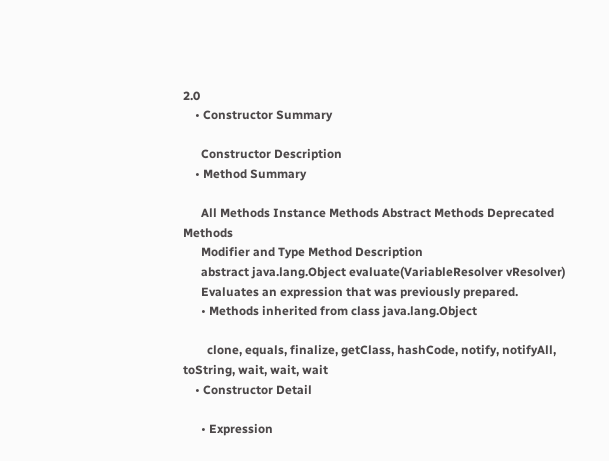2.0
    • Constructor Summary

      Constructor Description
    • Method Summary

      All Methods Instance Methods Abstract Methods Deprecated Methods
      Modifier and Type Method Description
      abstract java.lang.Object evaluate(VariableResolver vResolver)
      Evaluates an expression that was previously prepared.
      • Methods inherited from class java.lang.Object

        clone, equals, finalize, getClass, hashCode, notify, notifyAll, toString, wait, wait, wait
    • Constructor Detail

      • Expression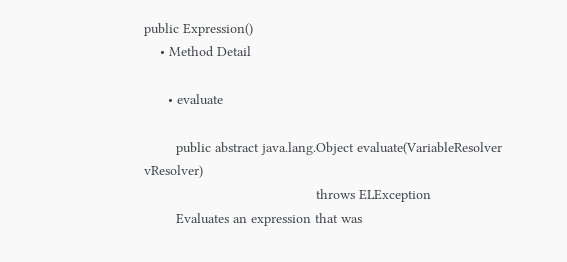public Expression()
    • Method Detail

      • evaluate

        public abstract java.lang.Object evaluate(VariableResolver vResolver)
                                           throws ELException
        Evaluates an expression that was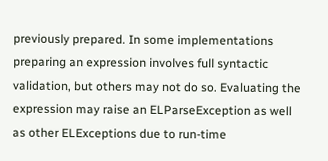previously prepared. In some implementations preparing an expression involves full syntactic validation, but others may not do so. Evaluating the expression may raise an ELParseException as well as other ELExceptions due to run-time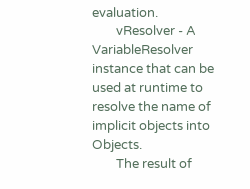evaluation.
        vResolver - A VariableResolver instance that can be used at runtime to resolve the name of implicit objects into Objects.
        The result of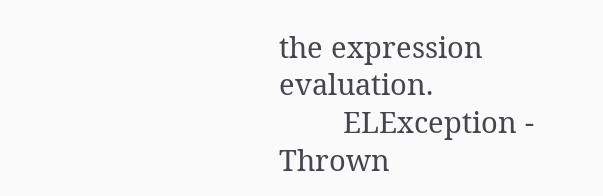the expression evaluation.
        ELException - Thrown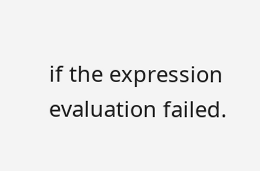if the expression evaluation failed.